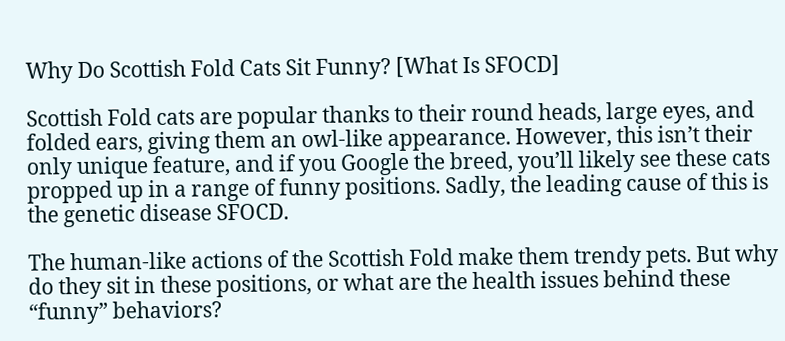Why Do Scottish Fold Cats Sit Funny? [What Is SFOCD]

Scottish Fold cats are popular thanks to their round heads, large eyes, and folded ears, giving them an owl-like appearance. However, this isn’t their only unique feature, and if you Google the breed, you’ll likely see these cats propped up in a range of funny positions. Sadly, the leading cause of this is the genetic disease SFOCD.

The human-like actions of the Scottish Fold make them trendy pets. But why do they sit in these positions, or what are the health issues behind these “funny” behaviors?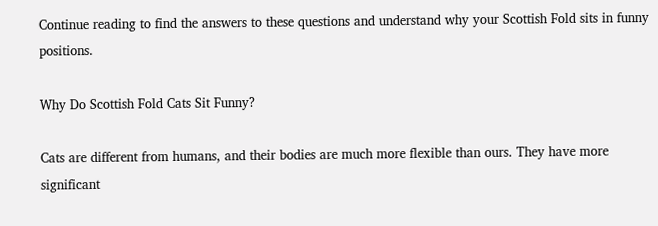Continue reading to find the answers to these questions and understand why your Scottish Fold sits in funny positions.

Why Do Scottish Fold Cats Sit Funny?

Cats are different from humans, and their bodies are much more flexible than ours. They have more significant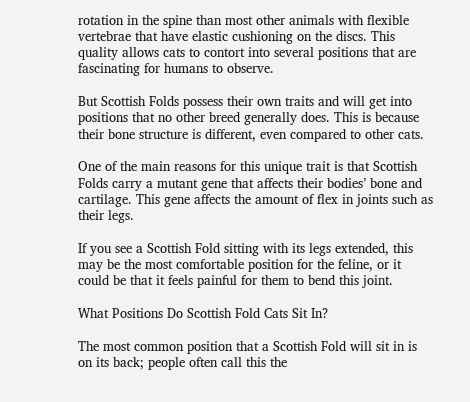rotation in the spine than most other animals with flexible vertebrae that have elastic cushioning on the discs. This quality allows cats to contort into several positions that are fascinating for humans to observe.

But Scottish Folds possess their own traits and will get into positions that no other breed generally does. This is because their bone structure is different, even compared to other cats.

One of the main reasons for this unique trait is that Scottish Folds carry a mutant gene that affects their bodies’ bone and cartilage. This gene affects the amount of flex in joints such as their legs.

If you see a Scottish Fold sitting with its legs extended, this may be the most comfortable position for the feline, or it could be that it feels painful for them to bend this joint.

What Positions Do Scottish Fold Cats Sit In?

The most common position that a Scottish Fold will sit in is on its back; people often call this the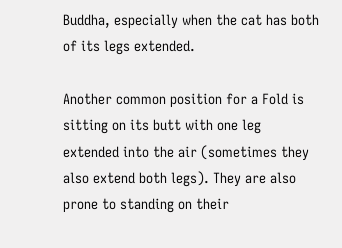Buddha, especially when the cat has both of its legs extended.

Another common position for a Fold is sitting on its butt with one leg extended into the air (sometimes they also extend both legs). They are also prone to standing on their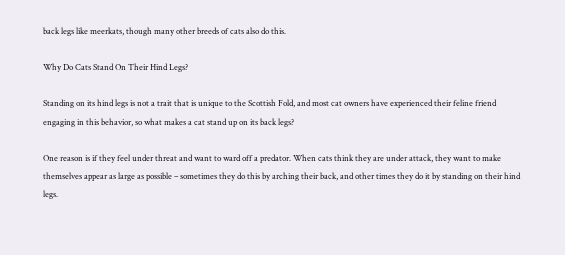back legs like meerkats, though many other breeds of cats also do this.

Why Do Cats Stand On Their Hind Legs?

Standing on its hind legs is not a trait that is unique to the Scottish Fold, and most cat owners have experienced their feline friend engaging in this behavior, so what makes a cat stand up on its back legs?

One reason is if they feel under threat and want to ward off a predator. When cats think they are under attack, they want to make themselves appear as large as possible – sometimes they do this by arching their back, and other times they do it by standing on their hind legs.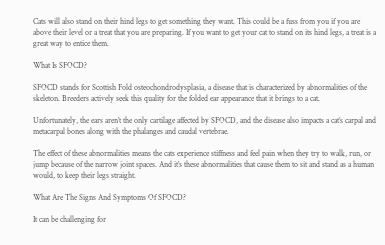Cats will also stand on their hind legs to get something they want. This could be a fuss from you if you are above their level or a treat that you are preparing. If you want to get your cat to stand on its hind legs, a treat is a great way to entice them.

What Is SFOCD?

SFOCD stands for Scottish Fold osteochondrodysplasia, a disease that is characterized by abnormalities of the skeleton. Breeders actively seek this quality for the folded ear appearance that it brings to a cat.

Unfortunately, the ears aren’t the only cartilage affected by SFOCD, and the disease also impacts a cat’s carpal and metacarpal bones along with the phalanges and caudal vertebrae.

The effect of these abnormalities means the cats experience stiffness and feel pain when they try to walk, run, or jump because of the narrow joint spaces. And it’s these abnormalities that cause them to sit and stand as a human would, to keep their legs straight.

What Are The Signs And Symptoms Of SFOCD?

It can be challenging for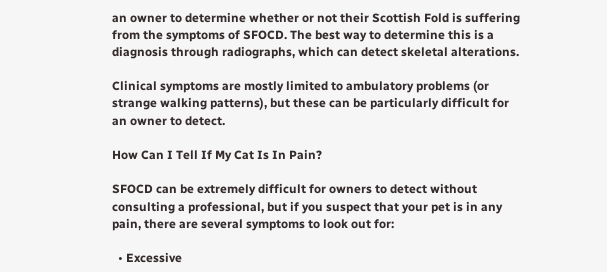an owner to determine whether or not their Scottish Fold is suffering from the symptoms of SFOCD. The best way to determine this is a diagnosis through radiographs, which can detect skeletal alterations.

Clinical symptoms are mostly limited to ambulatory problems (or strange walking patterns), but these can be particularly difficult for an owner to detect.

How Can I Tell If My Cat Is In Pain?

SFOCD can be extremely difficult for owners to detect without consulting a professional, but if you suspect that your pet is in any pain, there are several symptoms to look out for:

  • Excessive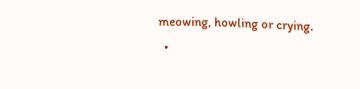meowing, howling or crying.
  •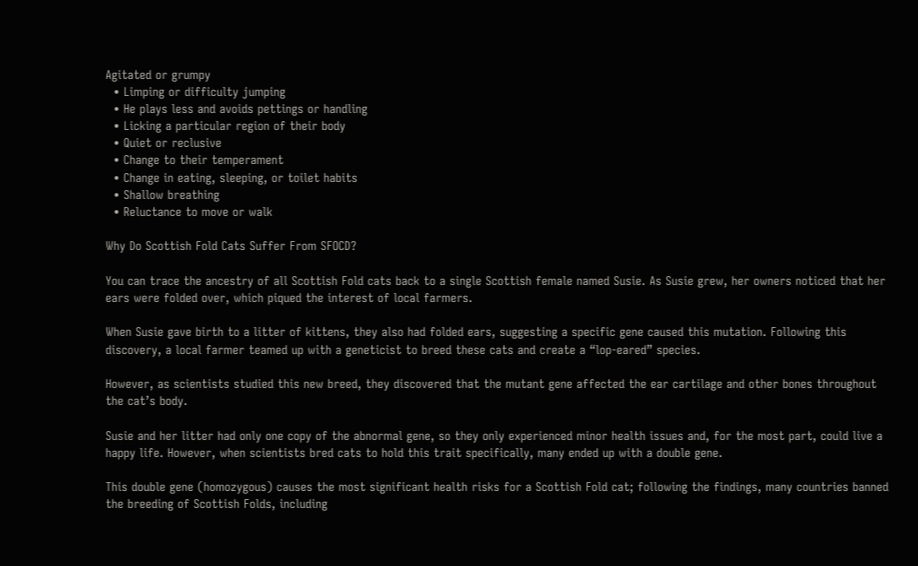Agitated or grumpy
  • Limping or difficulty jumping
  • He plays less and avoids pettings or handling
  • Licking a particular region of their body
  • Quiet or reclusive
  • Change to their temperament
  • Change in eating, sleeping, or toilet habits
  • Shallow breathing
  • Reluctance to move or walk

Why Do Scottish Fold Cats Suffer From SFOCD?

You can trace the ancestry of all Scottish Fold cats back to a single Scottish female named Susie. As Susie grew, her owners noticed that her ears were folded over, which piqued the interest of local farmers.

When Susie gave birth to a litter of kittens, they also had folded ears, suggesting a specific gene caused this mutation. Following this discovery, a local farmer teamed up with a geneticist to breed these cats and create a “lop-eared” species.

However, as scientists studied this new breed, they discovered that the mutant gene affected the ear cartilage and other bones throughout the cat’s body.

Susie and her litter had only one copy of the abnormal gene, so they only experienced minor health issues and, for the most part, could live a happy life. However, when scientists bred cats to hold this trait specifically, many ended up with a double gene.

This double gene (homozygous) causes the most significant health risks for a Scottish Fold cat; following the findings, many countries banned the breeding of Scottish Folds, including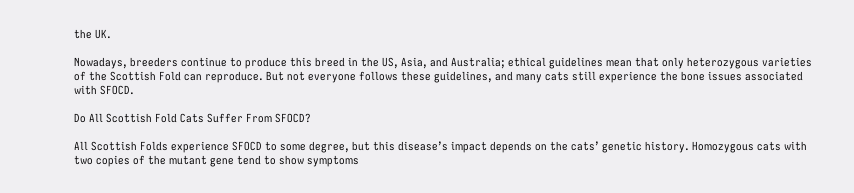the UK.

Nowadays, breeders continue to produce this breed in the US, Asia, and Australia; ethical guidelines mean that only heterozygous varieties of the Scottish Fold can reproduce. But not everyone follows these guidelines, and many cats still experience the bone issues associated with SFOCD.

Do All Scottish Fold Cats Suffer From SFOCD?

All Scottish Folds experience SFOCD to some degree, but this disease’s impact depends on the cats’ genetic history. Homozygous cats with two copies of the mutant gene tend to show symptoms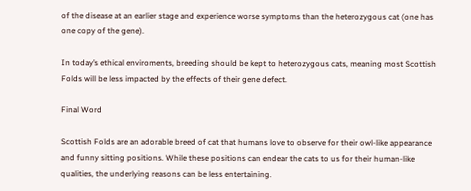of the disease at an earlier stage and experience worse symptoms than the heterozygous cat (one has one copy of the gene).

In today’s ethical enviroments, breeding should be kept to heterozygous cats, meaning most Scottish Folds will be less impacted by the effects of their gene defect.

Final Word

Scottish Folds are an adorable breed of cat that humans love to observe for their owl-like appearance and funny sitting positions. While these positions can endear the cats to us for their human-like qualities, the underlying reasons can be less entertaining.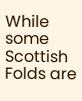While some Scottish Folds are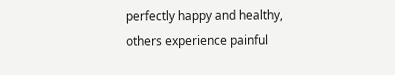perfectly happy and healthy, others experience painful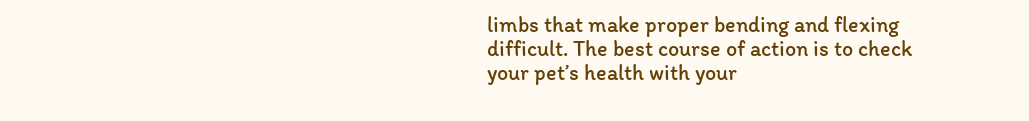limbs that make proper bending and flexing difficult. The best course of action is to check your pet’s health with your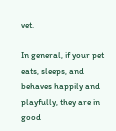vet.

In general, if your pet eats, sleeps, and behaves happily and playfully, they are in good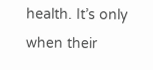health. It’s only when their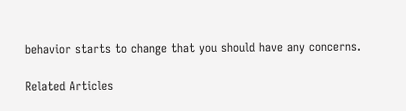behavior starts to change that you should have any concerns.

Related Articles